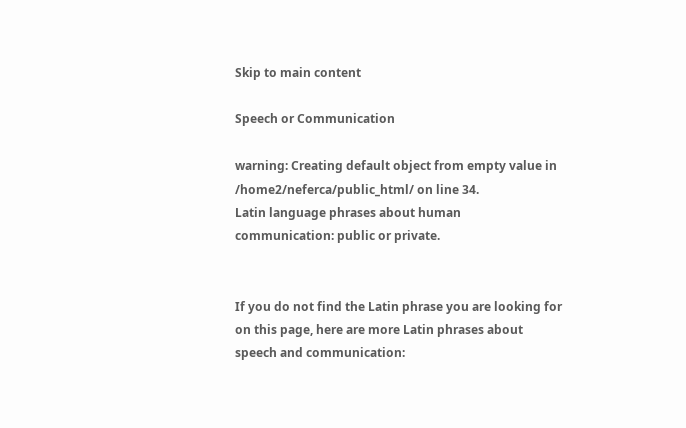Skip to main content

Speech or Communication

warning: Creating default object from empty value in /home2/neferca/public_html/ on line 34.
Latin language phrases about human communication: public or private.


If you do not find the Latin phrase you are looking for on this page, here are more Latin phrases about speech and communication: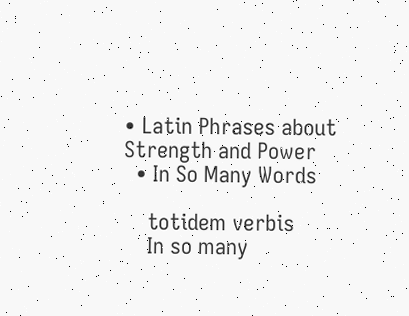• Latin Phrases about Strength and Power
  • In So Many Words

    totidem verbis
    In so many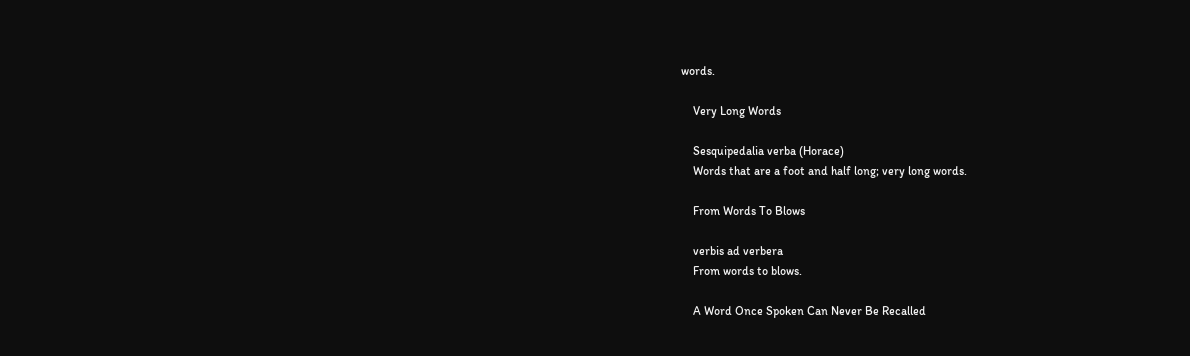words.

    Very Long Words

    Sesquipedalia verba (Horace)
    Words that are a foot and half long; very long words.

    From Words To Blows

    verbis ad verbera
    From words to blows.

    A Word Once Spoken Can Never Be Recalled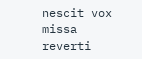nescit vox missa reverti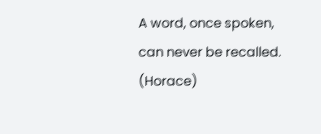A word, once spoken, can never be recalled. (Horace)